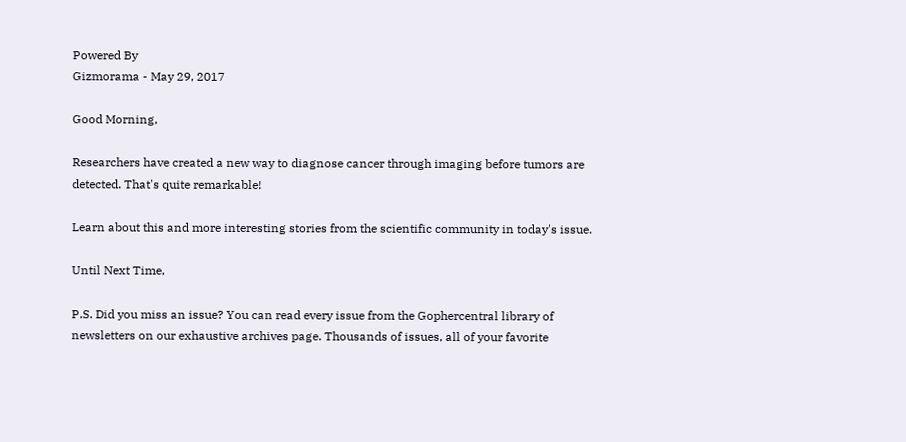Powered By
Gizmorama - May 29, 2017

Good Morning,

Researchers have created a new way to diagnose cancer through imaging before tumors are detected. That's quite remarkable!

Learn about this and more interesting stories from the scientific community in today's issue.

Until Next Time,

P.S. Did you miss an issue? You can read every issue from the Gophercentral library of newsletters on our exhaustive archives page. Thousands of issues, all of your favorite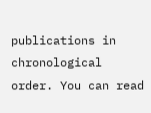publications in chronological order. You can read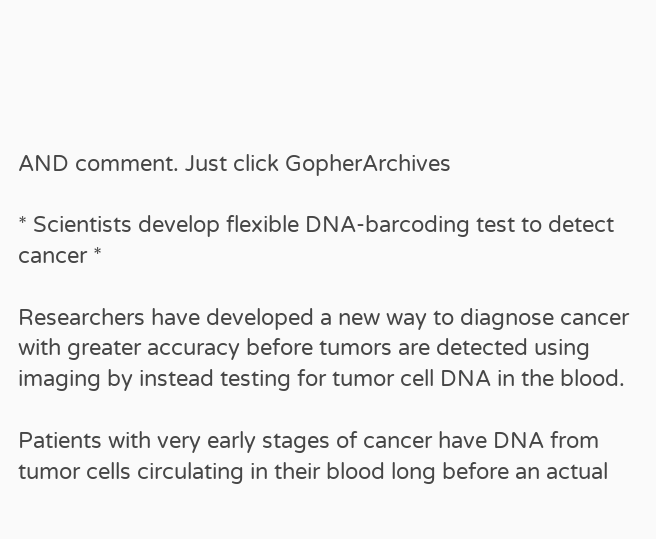AND comment. Just click GopherArchives

* Scientists develop flexible DNA-barcoding test to detect cancer *

Researchers have developed a new way to diagnose cancer with greater accuracy before tumors are detected using imaging by instead testing for tumor cell DNA in the blood.

Patients with very early stages of cancer have DNA from tumor cells circulating in their blood long before an actual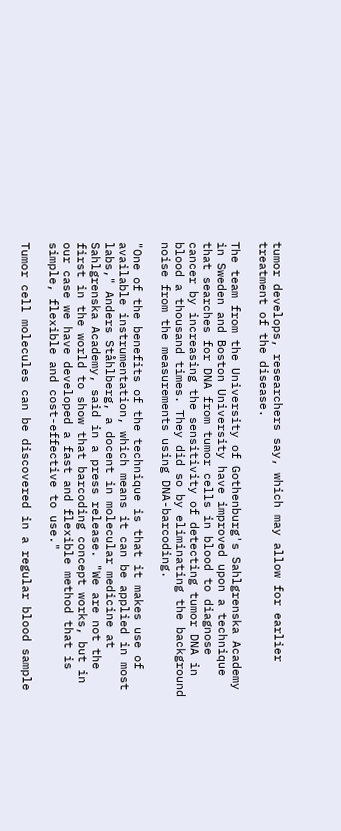tumor develops, researchers say, which may allow for earlier treatment of the disease.

The team from the University of Gothenburg's Sahlgrenska Academy in Sweden and Boston University have improved upon a technique that searches for DNA from tumor cells in blood to diagnose cancer by increasing the sensitivity of detecting tumor DNA in blood a thousand times. They did so by eliminating the background noise from the measurements using DNA-barcoding.

"One of the benefits of the technique is that it makes use of available instrumentation, which means it can be applied in most labs," Anders Ståhlberg, a docent in molecular medicine at Sahlgrenska Academy, said in a press release. "We are not the first in the world to show that barcoding concept works, but in our case we have developed a fast and flexible method that is simple, flexible and cost-effective to use."

Tumor cell molecules can be discovered in a regular blood sample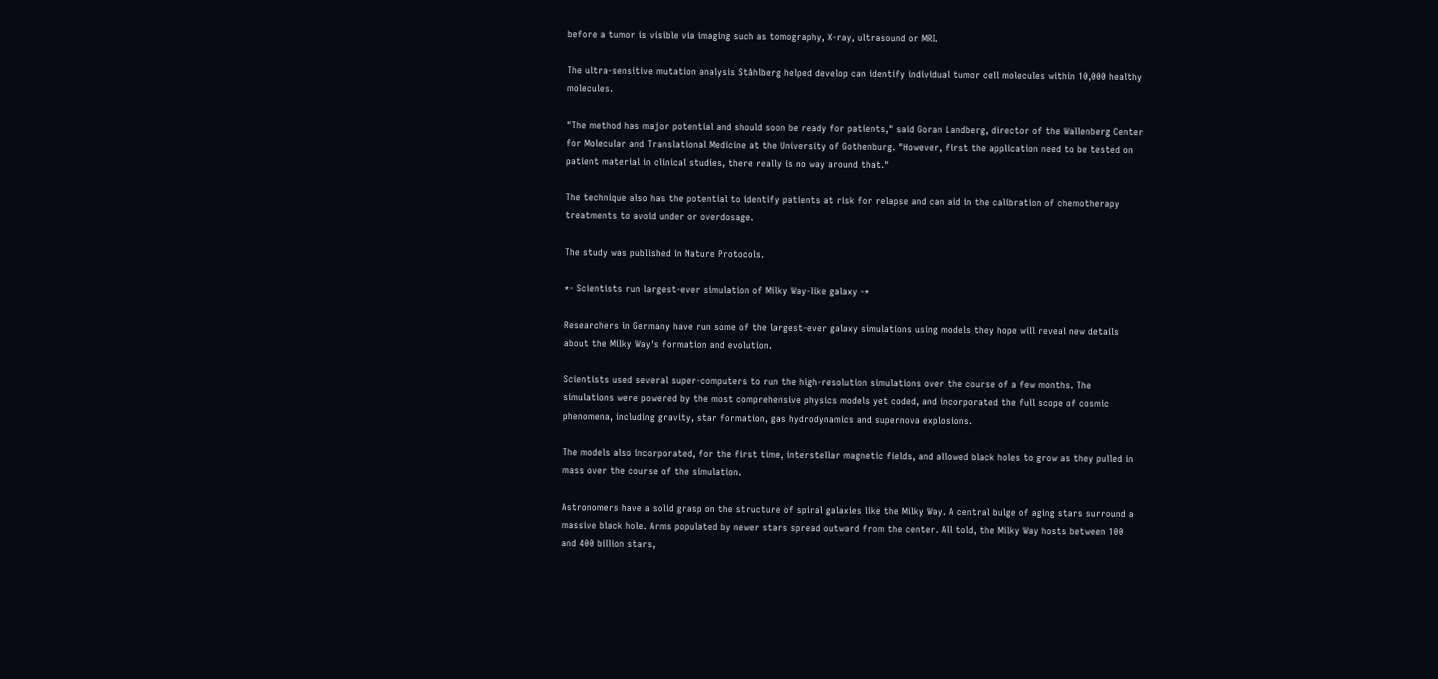before a tumor is visible via imaging such as tomography, X-ray, ultrasound or MRI.

The ultra-sensitive mutation analysis Ståhlberg helped develop can identify individual tumor cell molecules within 10,000 healthy molecules.

"The method has major potential and should soon be ready for patients," said Goran Landberg, director of the Wallenberg Center for Molecular and Translational Medicine at the University of Gothenburg. "However, first the application need to be tested on patient material in clinical studies, there really is no way around that."

The technique also has the potential to identify patients at risk for relapse and can aid in the calibration of chemotherapy treatments to avoid under or overdosage.

The study was published in Nature Protocols.

*- Scientists run largest-ever simulation of Milky Way-like galaxy -*

Researchers in Germany have run some of the largest-ever galaxy simulations using models they hope will reveal new details about the Milky Way's formation and evolution.

Scientists used several super-computers to run the high-resolution simulations over the course of a few months. The simulations were powered by the most comprehensive physics models yet coded, and incorporated the full scope of cosmic phenomena, including gravity, star formation, gas hydrodynamics and supernova explosions.

The models also incorporated, for the first time, interstellar magnetic fields, and allowed black holes to grow as they pulled in mass over the course of the simulation.

Astronomers have a solid grasp on the structure of spiral galaxies like the Milky Way. A central bulge of aging stars surround a massive black hole. Arms populated by newer stars spread outward from the center. All told, the Milky Way hosts between 100 and 400 billion stars,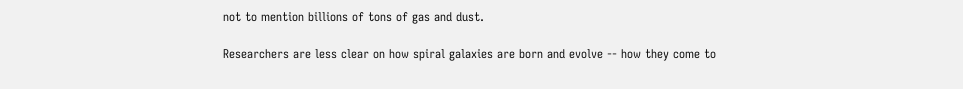not to mention billions of tons of gas and dust.

Researchers are less clear on how spiral galaxies are born and evolve -- how they come to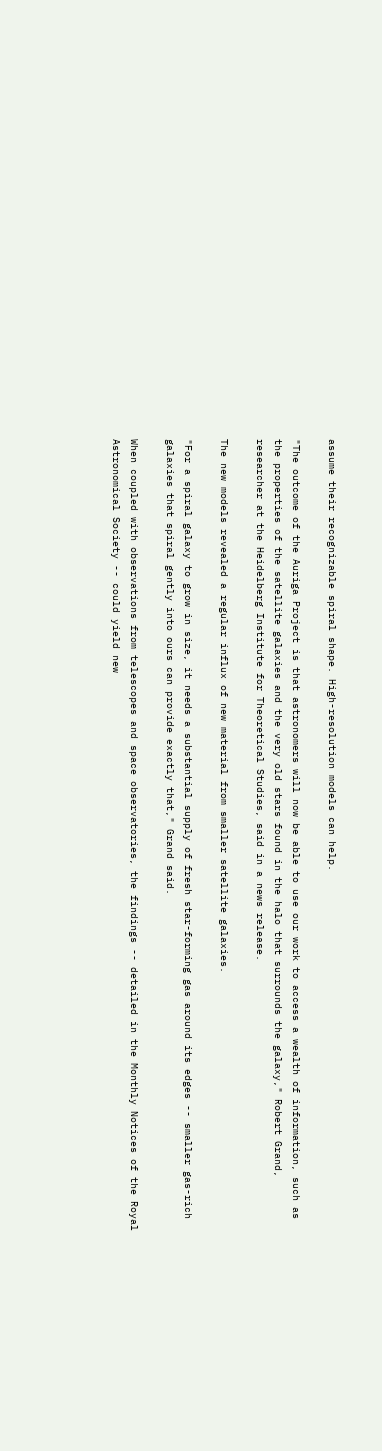assume their recognizable spiral shape. High-resolution models can help.

"The outcome of the Auriga Project is that astronomers will now be able to use our work to access a wealth of information, such as the properties of the satellite galaxies and the very old stars found in the halo that surrounds the galaxy," Robert Grand, researcher at the Heidelberg Institute for Theoretical Studies, said in a news release.

The new models revealed a regular influx of new material from smaller satellite galaxies.

"For a spiral galaxy to grow in size, it needs a substantial supply of fresh star-forming gas around its edges -- smaller gas-rich galaxies that spiral gently into ours can provide exactly that," Grand said.

When coupled with observations from telescopes and space observatories, the findings -- detailed in the Monthly Notices of the Royal Astronomical Society -- could yield new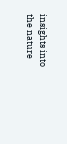insights into the nature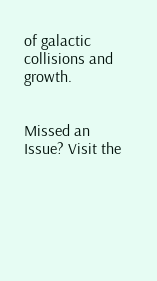of galactic collisions and growth.


Missed an Issue? Visit the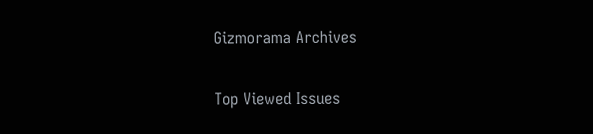Gizmorama Archives

Top Viewed Issues